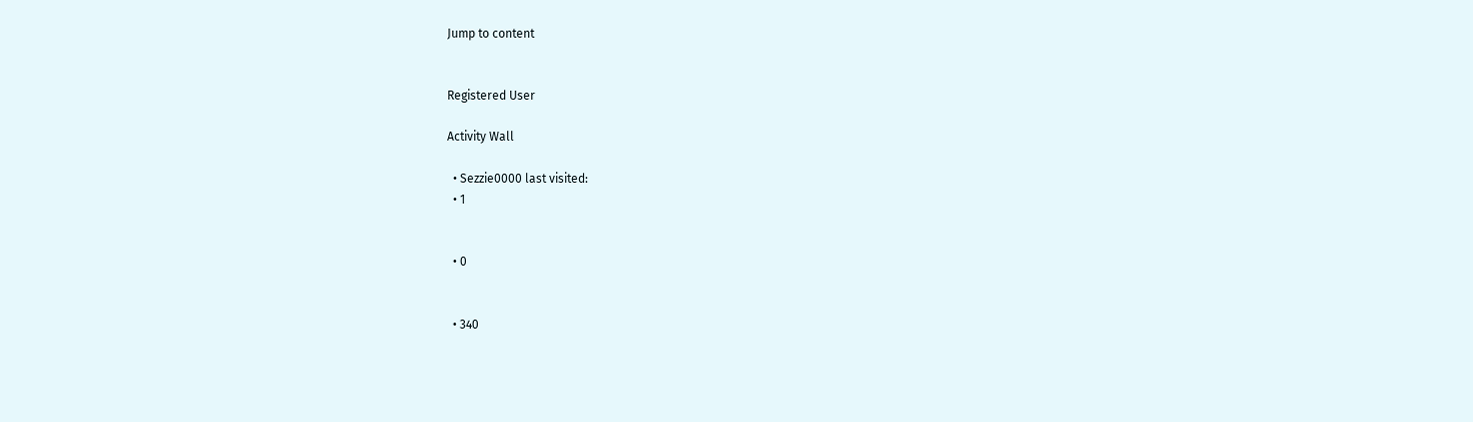Jump to content


Registered User

Activity Wall

  • Sezzie0000 last visited:
  • 1


  • 0


  • 340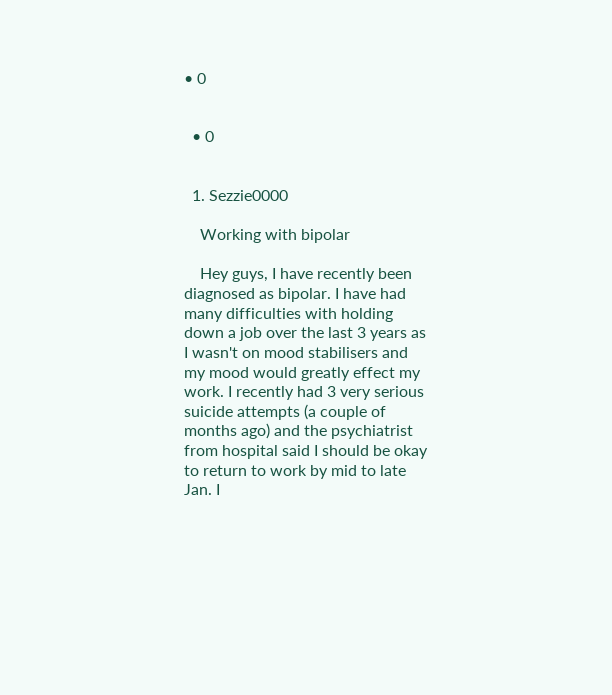• 0


  • 0


  1. Sezzie0000

    Working with bipolar

    Hey guys, I have recently been diagnosed as bipolar. I have had many difficulties with holding down a job over the last 3 years as I wasn't on mood stabilisers and my mood would greatly effect my work. I recently had 3 very serious suicide attempts (a couple of months ago) and the psychiatrist from hospital said I should be okay to return to work by mid to late Jan. I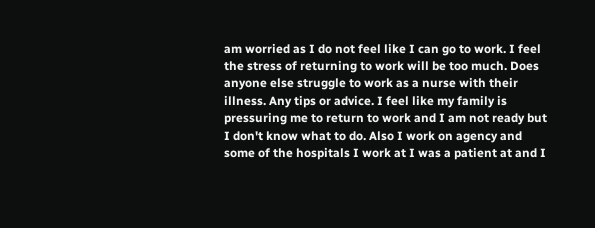am worried as I do not feel like I can go to work. I feel the stress of returning to work will be too much. Does anyone else struggle to work as a nurse with their illness. Any tips or advice. I feel like my family is pressuring me to return to work and I am not ready but I don't know what to do. Also I work on agency and some of the hospitals I work at I was a patient at and I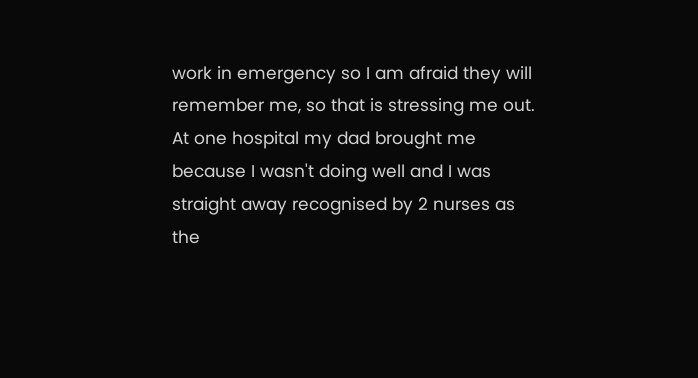work in emergency so I am afraid they will remember me, so that is stressing me out. At one hospital my dad brought me because I wasn't doing well and I was straight away recognised by 2 nurses as the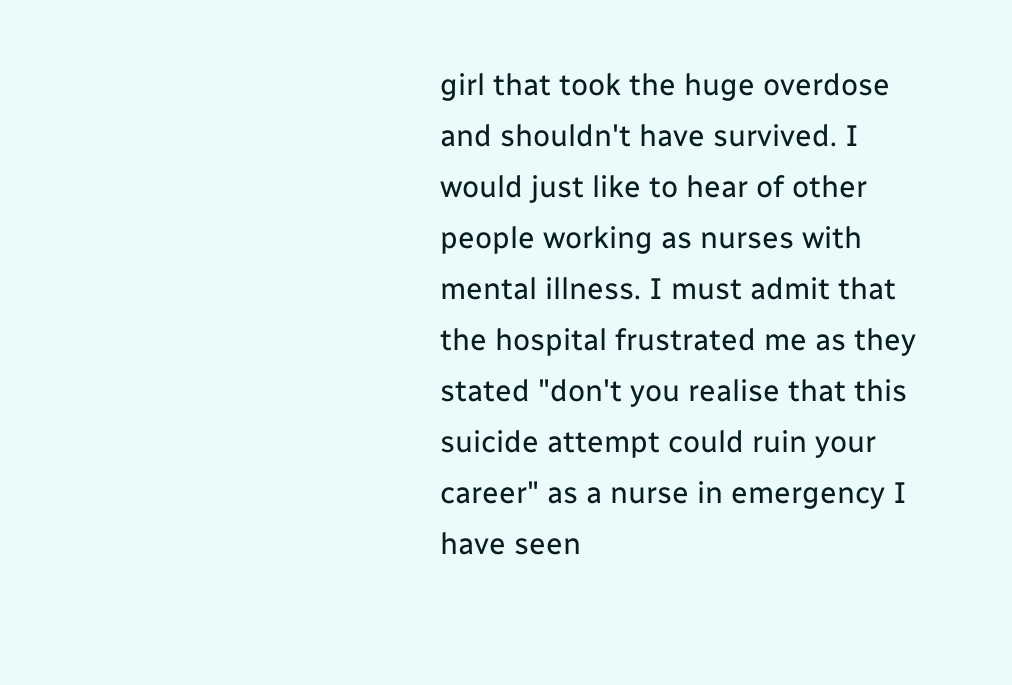girl that took the huge overdose and shouldn't have survived. I would just like to hear of other people working as nurses with mental illness. I must admit that the hospital frustrated me as they stated "don't you realise that this suicide attempt could ruin your career" as a nurse in emergency I have seen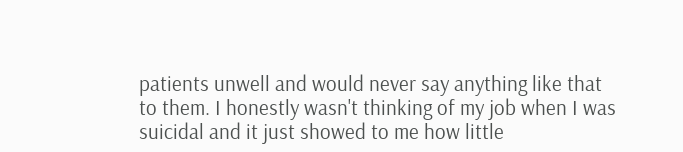patients unwell and would never say anything like that to them. I honestly wasn't thinking of my job when I was suicidal and it just showed to me how little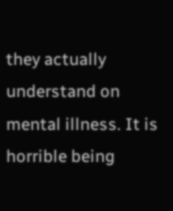they actually understand on mental illness. It is horrible being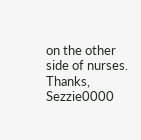on the other side of nurses. Thanks, Sezzie0000